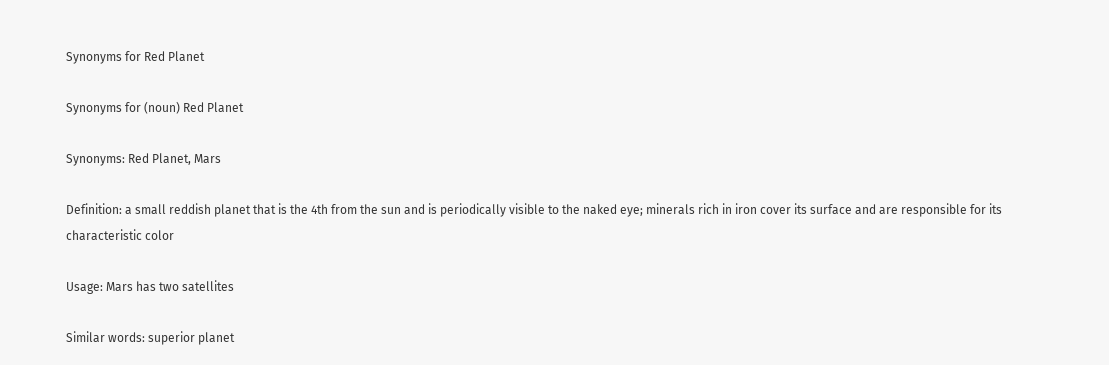Synonyms for Red Planet

Synonyms for (noun) Red Planet

Synonyms: Red Planet, Mars

Definition: a small reddish planet that is the 4th from the sun and is periodically visible to the naked eye; minerals rich in iron cover its surface and are responsible for its characteristic color

Usage: Mars has two satellites

Similar words: superior planet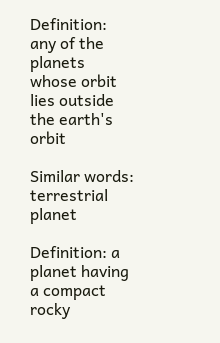Definition: any of the planets whose orbit lies outside the earth's orbit

Similar words: terrestrial planet

Definition: a planet having a compact rocky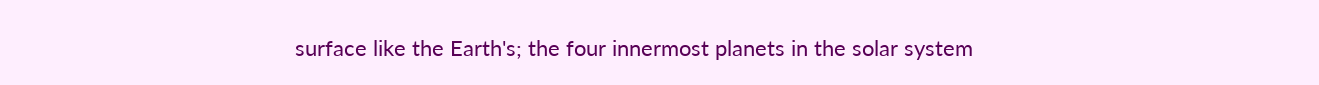surface like the Earth's; the four innermost planets in the solar system